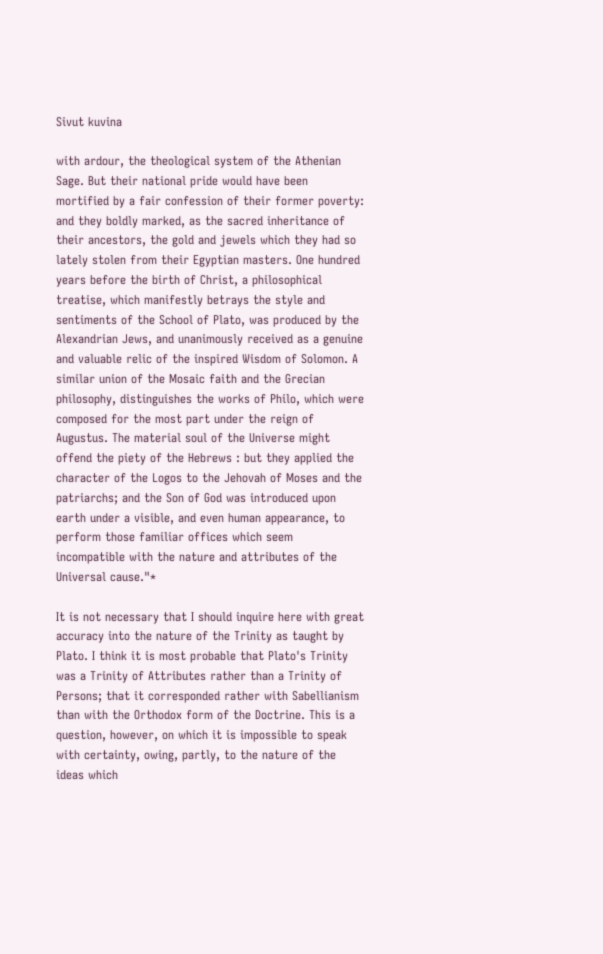Sivut kuvina

with ardour, the theological system of the Athenian Sage. But their national pride would have been mortified by a fair confession of their former poverty: and they boldly marked, as the sacred inheritance of their ancestors, the gold and jewels which they had so lately stolen from their Egyptian masters. One hundred years before the birth of Christ, a philosophical treatise, which manifestly betrays the style and sentiments of the School of Plato, was produced by the Alexandrian Jews, and unanimously received as a genuine and valuable relic of the inspired Wisdom of Solomon. A similar union of the Mosaic faith and the Grecian philosophy, distinguishes the works of Philo, which were composed for the most part under the reign of Augustus. The material soul of the Universe might offend the piety of the Hebrews : but they applied the character of the Logos to the Jehovah of Moses and the patriarchs; and the Son of God was introduced upon earth under a visible, and even human appearance, to perform those familiar offices which seem incompatible with the nature and attributes of the Universal cause."*

It is not necessary that I should inquire here with great accuracy into the nature of the Trinity as taught by Plato. I think it is most probable that Plato's Trinity was a Trinity of Attributes rather than a Trinity of Persons; that it corresponded rather with Sabellianism than with the Orthodox form of the Doctrine. This is a question, however, on which it is impossible to speak with certainty, owing, partly, to the nature of the ideas which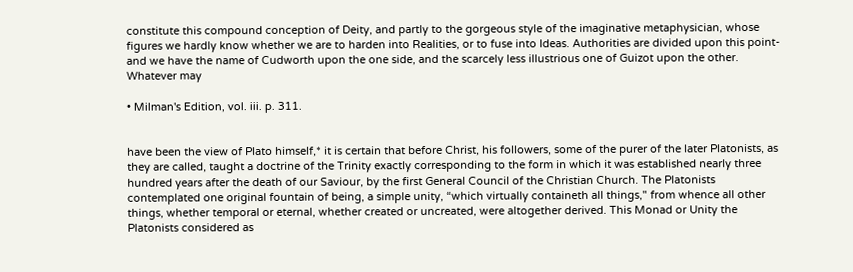constitute this compound conception of Deity, and partly to the gorgeous style of the imaginative metaphysician, whose figures we hardly know whether we are to harden into Realities, or to fuse into Ideas. Authorities are divided upon this point-and we have the name of Cudworth upon the one side, and the scarcely less illustrious one of Guizot upon the other. Whatever may

• Milman's Edition, vol. iii. p. 311.


have been the view of Plato himself,* it is certain that before Christ, his followers, some of the purer of the later Platonists, as they are called, taught a doctrine of the Trinity exactly corresponding to the form in which it was established nearly three hundred years after the death of our Saviour, by the first General Council of the Christian Church. The Platonists contemplated one original fountain of being, a simple unity, “which virtually containeth all things," from whence all other things, whether temporal or eternal, whether created or uncreated, were altogether derived. This Monad or Unity the Platonists considered as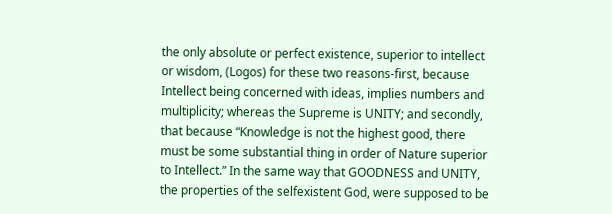the only absolute or perfect existence, superior to intellect or wisdom, (Logos) for these two reasons-first, because Intellect being concerned with ideas, implies numbers and multiplicity; whereas the Supreme is UNITY; and secondly, that because “Knowledge is not the highest good, there must be some substantial thing in order of Nature superior to Intellect.” In the same way that GOODNESS and UNITY, the properties of the selfexistent God, were supposed to be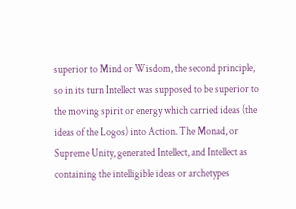superior to Mind or Wisdom, the second principle, so in its turn Intellect was supposed to be superior to the moving spirit or energy which carried ideas (the ideas of the Logos) into Action. The Monad, or Supreme Unity, generated Intellect, and Intellect as containing the intelligible ideas or archetypes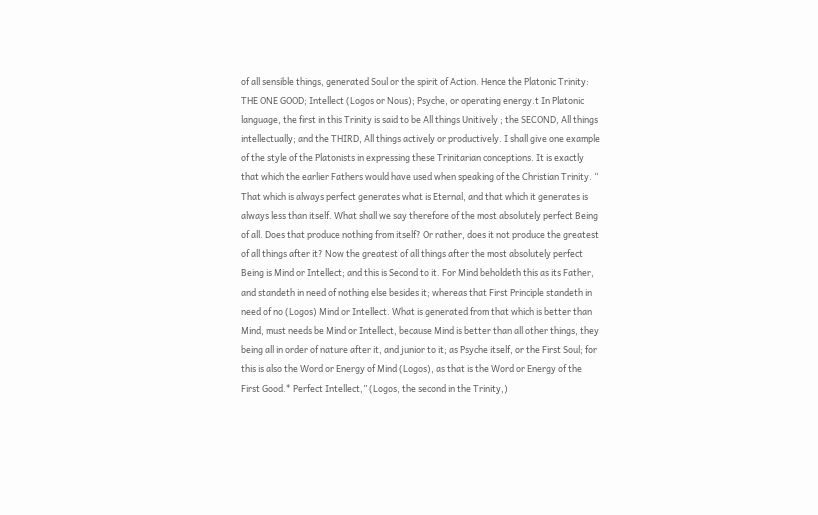of all sensible things, generated Soul or the spirit of Action. Hence the Platonic Trinity: THE ONE GOOD; Intellect (Logos or Nous); Psyche, or operating energy.t In Platonic language, the first in this Trinity is said to be All things Unitively ; the SECOND, All things intellectually; and the THIRD, All things actively or productively. I shall give one example of the style of the Platonists in expressing these Trinitarian conceptions. It is exactly that which the earlier Fathers would have used when speaking of the Christian Trinity. “ That which is always perfect generates what is Eternal, and that which it generates is always less than itself. What shall we say therefore of the most absolutely perfect Being of all. Does that produce nothing from itself? Or rather, does it not produce the greatest of all things after it? Now the greatest of all things after the most absolutely perfect Being is Mind or Intellect; and this is Second to it. For Mind beholdeth this as its Father, and standeth in need of nothing else besides it; whereas that First Principle standeth in need of no (Logos) Mind or Intellect. What is generated from that which is better than Mind, must needs be Mind or Intellect, because Mind is better than all other things, they being all in order of nature after it, and junior to it; as Psyche itself, or the First Soul; for this is also the Word or Energy of Mind (Logos), as that is the Word or Energy of the First Good.* Perfect Intellect,” (Logos, the second in the Trinity,)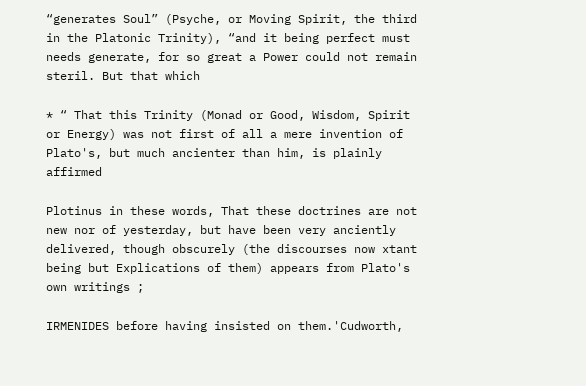“generates Soul” (Psyche, or Moving Spirit, the third in the Platonic Trinity), “and it being perfect must needs generate, for so great a Power could not remain steril. But that which

* “ That this Trinity (Monad or Good, Wisdom, Spirit or Energy) was not first of all a mere invention of Plato's, but much ancienter than him, is plainly affirmed

Plotinus in these words, That these doctrines are not new nor of yesterday, but have been very anciently delivered, though obscurely (the discourses now xtant being but Explications of them) appears from Plato's own writings ;

IRMENIDES before having insisted on them.'Cudworth,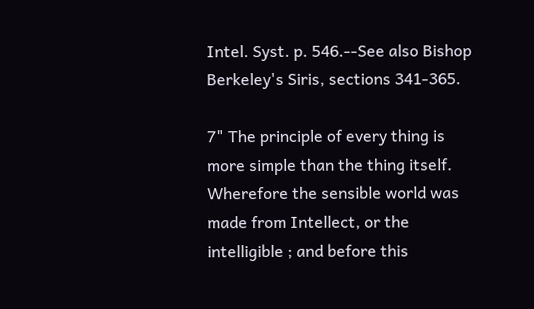Intel. Syst. p. 546.--See also Bishop Berkeley's Siris, sections 341-365.

7" The principle of every thing is more simple than the thing itself. Wherefore the sensible world was made from Intellect, or the intelligible ; and before this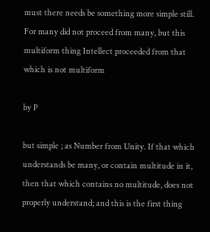must there needs be something more simple still. For many did not proceed from many, but this multiform thing Intellect proceeded from that which is not multiform

by P

but simple ; as Number from Unity. If that which understands be many, or contain multitude in it, then that which contains no multitude, does not properly understand; and this is the first thing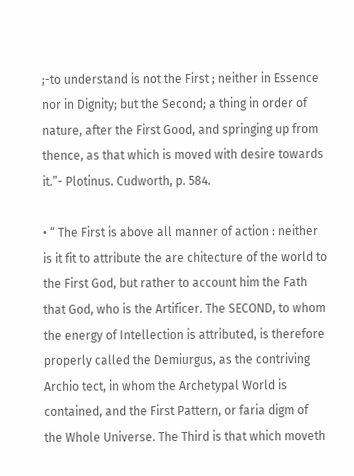;-to understand is not the First ; neither in Essence nor in Dignity; but the Second; a thing in order of nature, after the First Good, and springing up from thence, as that which is moved with desire towards it.”- Plotinus. Cudworth, p. 584.

• “ The First is above all manner of action : neither is it fit to attribute the are chitecture of the world to the First God, but rather to account him the Fath that God, who is the Artificer. The SECOND, to whom the energy of Intellection is attributed, is therefore properly called the Demiurgus, as the contriving Archio tect, in whom the Archetypal World is contained, and the First Pattern, or faria digm of the Whole Universe. The Third is that which moveth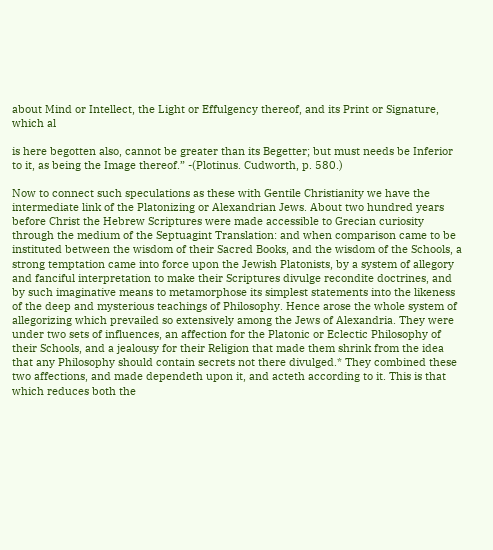about Mind or Intellect, the Light or Effulgency thereof, and its Print or Signature, which al

is here begotten also, cannot be greater than its Begetter; but must needs be Inferior to it, as being the Image thereof.” -(Plotinus. Cudworth, p. 580.)

Now to connect such speculations as these with Gentile Christianity we have the intermediate link of the Platonizing or Alexandrian Jews. About two hundred years before Christ the Hebrew Scriptures were made accessible to Grecian curiosity through the medium of the Septuagint Translation: and when comparison came to be instituted between the wisdom of their Sacred Books, and the wisdom of the Schools, a strong temptation came into force upon the Jewish Platonists, by a system of allegory and fanciful interpretation to make their Scriptures divulge recondite doctrines, and by such imaginative means to metamorphose its simplest statements into the likeness of the deep and mysterious teachings of Philosophy. Hence arose the whole system of allegorizing which prevailed so extensively among the Jews of Alexandria. They were under two sets of influences, an affection for the Platonic or Eclectic Philosophy of their Schools, and a jealousy for their Religion that made them shrink from the idea that any Philosophy should contain secrets not there divulged.* They combined these two affections, and made dependeth upon it, and acteth according to it. This is that which reduces both the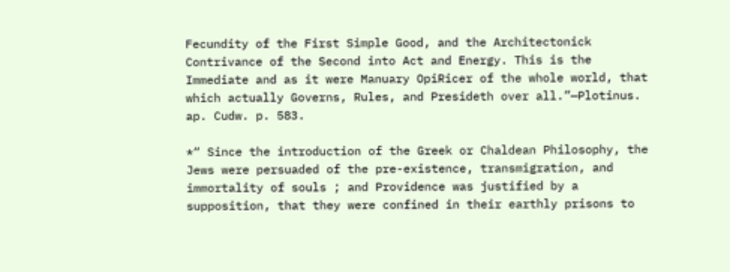Fecundity of the First Simple Good, and the Architectonick Contrivance of the Second into Act and Energy. This is the Immediate and as it were Manuary OpiRicer of the whole world, that which actually Governs, Rules, and Presideth over all.”—Plotinus. ap. Cudw. p. 583.

*“ Since the introduction of the Greek or Chaldean Philosophy, the Jews were persuaded of the pre-existence, transmigration, and immortality of souls ; and Providence was justified by a supposition, that they were confined in their earthly prisons to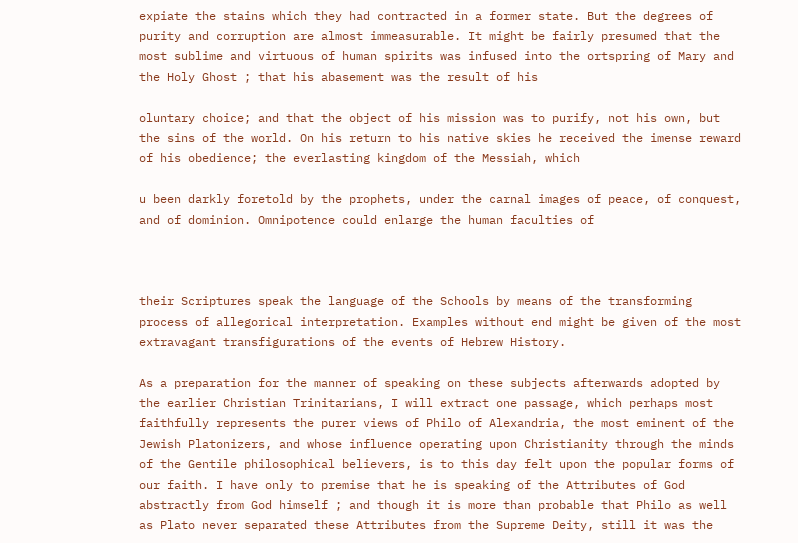expiate the stains which they had contracted in a former state. But the degrees of purity and corruption are almost immeasurable. It might be fairly presumed that the most sublime and virtuous of human spirits was infused into the ortspring of Mary and the Holy Ghost ; that his abasement was the result of his

oluntary choice; and that the object of his mission was to purify, not his own, but the sins of the world. On his return to his native skies he received the imense reward of his obedience; the everlasting kingdom of the Messiah, which

u been darkly foretold by the prophets, under the carnal images of peace, of conquest, and of dominion. Omnipotence could enlarge the human faculties of



their Scriptures speak the language of the Schools by means of the transforming process of allegorical interpretation. Examples without end might be given of the most extravagant transfigurations of the events of Hebrew History.

As a preparation for the manner of speaking on these subjects afterwards adopted by the earlier Christian Trinitarians, I will extract one passage, which perhaps most faithfully represents the purer views of Philo of Alexandria, the most eminent of the Jewish Platonizers, and whose influence operating upon Christianity through the minds of the Gentile philosophical believers, is to this day felt upon the popular forms of our faith. I have only to premise that he is speaking of the Attributes of God abstractly from God himself ; and though it is more than probable that Philo as well as Plato never separated these Attributes from the Supreme Deity, still it was the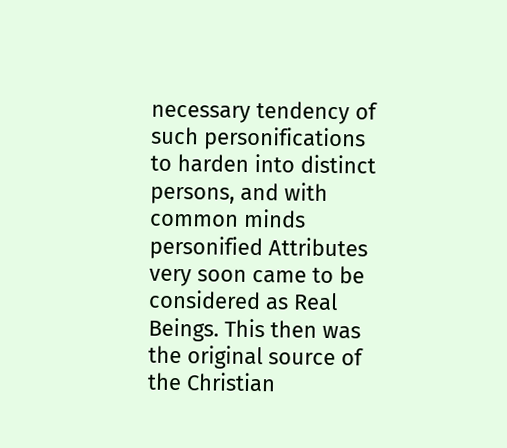necessary tendency of such personifications to harden into distinct persons, and with common minds personified Attributes very soon came to be considered as Real Beings. This then was the original source of the Christian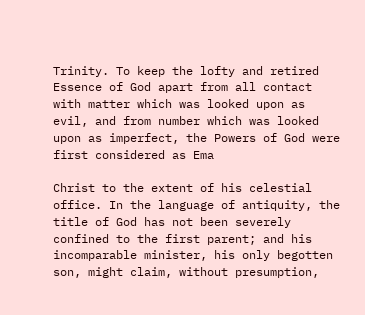Trinity. To keep the lofty and retired Essence of God apart from all contact with matter which was looked upon as evil, and from number which was looked upon as imperfect, the Powers of God were first considered as Ema

Christ to the extent of his celestial office. In the language of antiquity, the title of God has not been severely confined to the first parent; and his incomparable minister, his only begotten son, might claim, without presumption,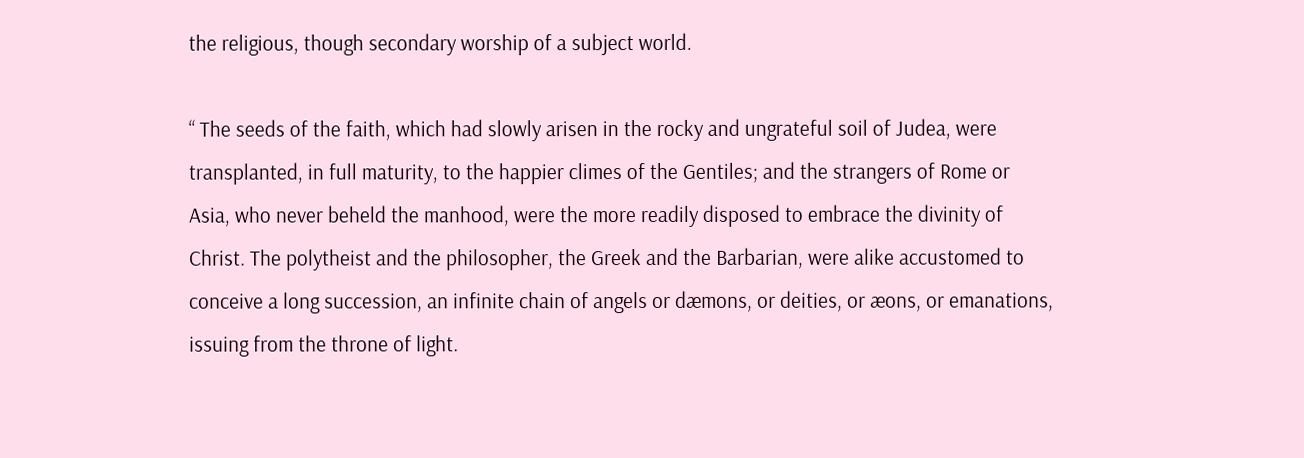the religious, though secondary worship of a subject world.

“ The seeds of the faith, which had slowly arisen in the rocky and ungrateful soil of Judea, were transplanted, in full maturity, to the happier climes of the Gentiles; and the strangers of Rome or Asia, who never beheld the manhood, were the more readily disposed to embrace the divinity of Christ. The polytheist and the philosopher, the Greek and the Barbarian, were alike accustomed to conceive a long succession, an infinite chain of angels or dæmons, or deities, or æons, or emanations, issuing from the throne of light.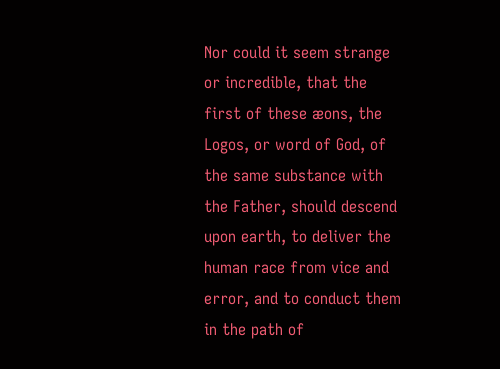Nor could it seem strange or incredible, that the first of these æons, the Logos, or word of God, of the same substance with the Father, should descend upon earth, to deliver the human race from vice and error, and to conduct them in the path of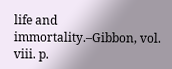life and immortality.–Gibbon, vol. viii. p.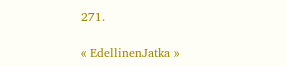271.

« EdellinenJatka »